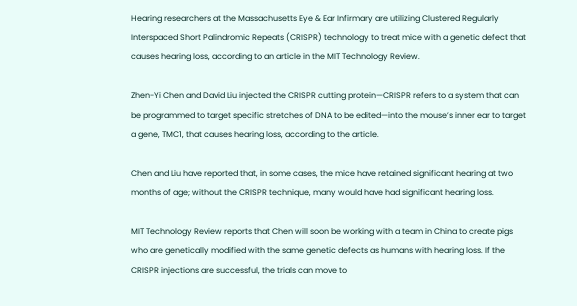Hearing researchers at the Massachusetts Eye & Ear Infirmary are utilizing Clustered Regularly Interspaced Short Palindromic Repeats (CRISPR) technology to treat mice with a genetic defect that causes hearing loss, according to an article in the MIT Technology Review.

Zhen-Yi Chen and David Liu injected the CRISPR cutting protein—CRISPR refers to a system that can be programmed to target specific stretches of DNA to be edited—into the mouse’s inner ear to target a gene, TMC1, that causes hearing loss, according to the article.

Chen and Liu have reported that, in some cases, the mice have retained significant hearing at two months of age; without the CRISPR technique, many would have had significant hearing loss.

MIT Technology Review reports that Chen will soon be working with a team in China to create pigs who are genetically modified with the same genetic defects as humans with hearing loss. If the CRISPR injections are successful, the trials can move to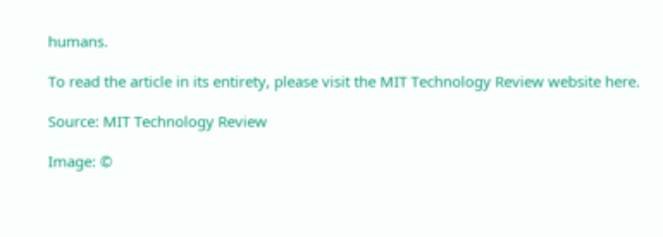humans.

To read the article in its entirety, please visit the MIT Technology Review website here.

Source: MIT Technology Review

Image: ©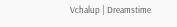Vchalup | Dreamstime